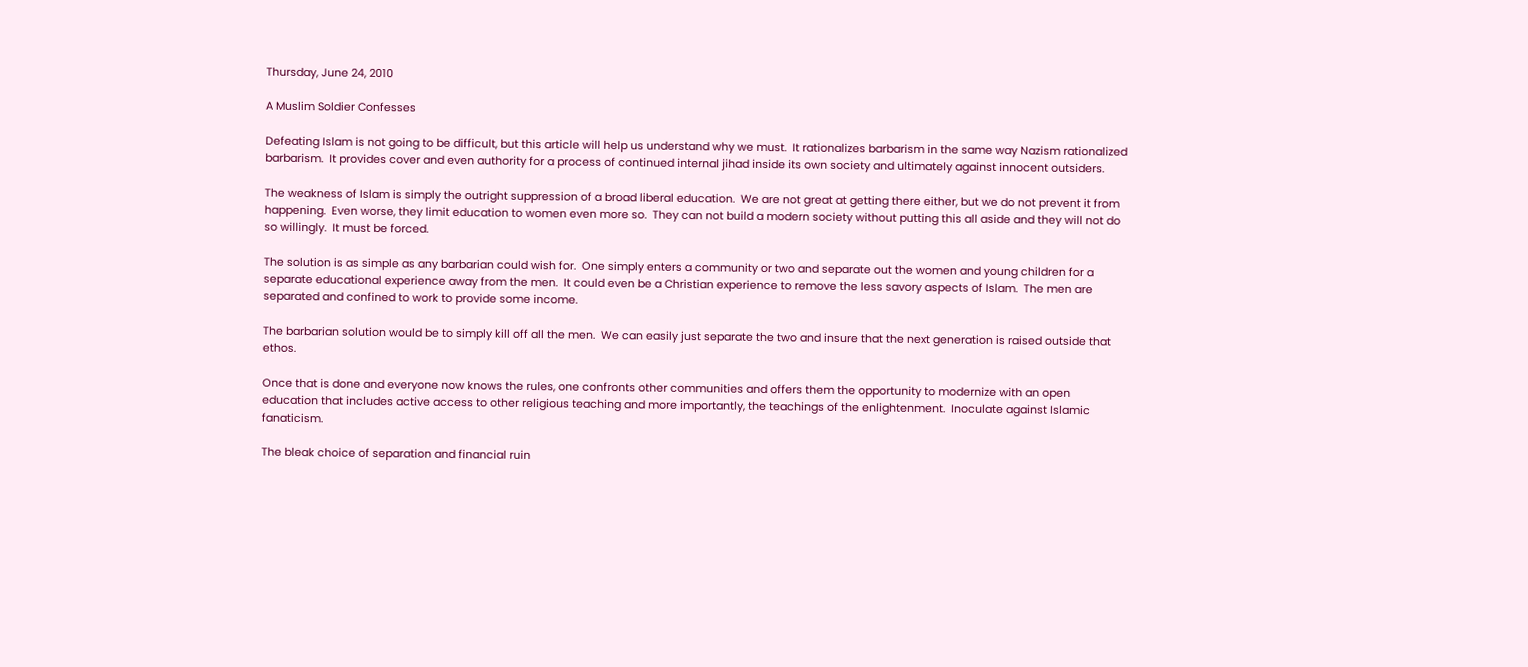Thursday, June 24, 2010

A Muslim Soldier Confesses

Defeating Islam is not going to be difficult, but this article will help us understand why we must.  It rationalizes barbarism in the same way Nazism rationalized barbarism.  It provides cover and even authority for a process of continued internal jihad inside its own society and ultimately against innocent outsiders.

The weakness of Islam is simply the outright suppression of a broad liberal education.  We are not great at getting there either, but we do not prevent it from happening.  Even worse, they limit education to women even more so.  They can not build a modern society without putting this all aside and they will not do so willingly.  It must be forced.

The solution is as simple as any barbarian could wish for.  One simply enters a community or two and separate out the women and young children for a separate educational experience away from the men.  It could even be a Christian experience to remove the less savory aspects of Islam.  The men are separated and confined to work to provide some income.

The barbarian solution would be to simply kill off all the men.  We can easily just separate the two and insure that the next generation is raised outside that ethos.

Once that is done and everyone now knows the rules, one confronts other communities and offers them the opportunity to modernize with an open education that includes active access to other religious teaching and more importantly, the teachings of the enlightenment.  Inoculate against Islamic fanaticism.

The bleak choice of separation and financial ruin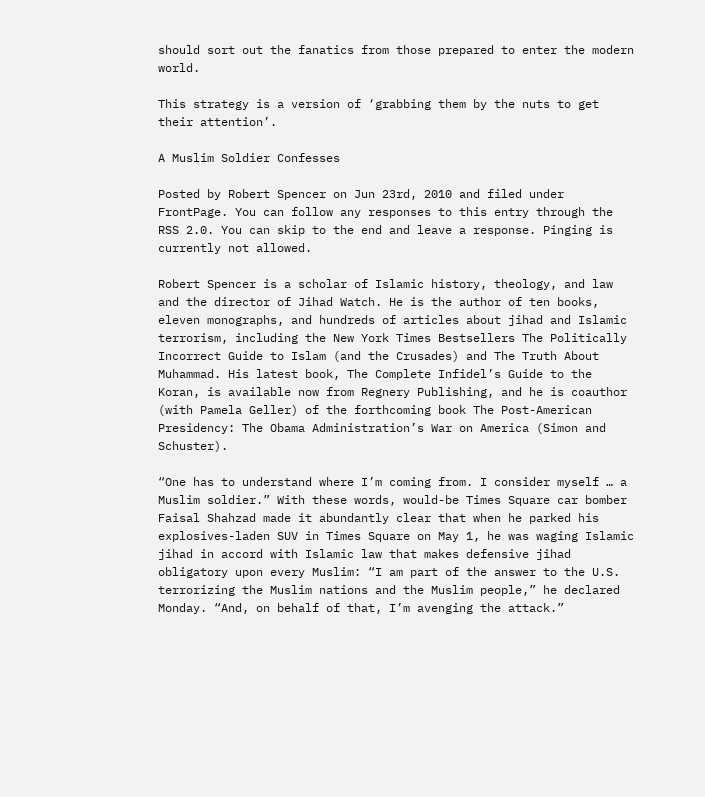should sort out the fanatics from those prepared to enter the modern world.

This strategy is a version of ‘grabbing them by the nuts to get their attention’.

A Muslim Soldier Confesses

Posted by Robert Spencer on Jun 23rd, 2010 and filed under FrontPage. You can follow any responses to this entry through the RSS 2.0. You can skip to the end and leave a response. Pinging is currently not allowed.

Robert Spencer is a scholar of Islamic history, theology, and law and the director of Jihad Watch. He is the author of ten books, eleven monographs, and hundreds of articles about jihad and Islamic terrorism, including the New York Times Bestsellers The Politically Incorrect Guide to Islam (and the Crusades) and The Truth About Muhammad. His latest book, The Complete Infidel’s Guide to the Koran, is available now from Regnery Publishing, and he is coauthor (with Pamela Geller) of the forthcoming book The Post-American Presidency: The Obama Administration’s War on America (Simon and Schuster).

“One has to understand where I’m coming from. I consider myself … a Muslim soldier.” With these words, would-be Times Square car bomber Faisal Shahzad made it abundantly clear that when he parked his explosives-laden SUV in Times Square on May 1, he was waging Islamic jihad in accord with Islamic law that makes defensive jihad obligatory upon every Muslim: “I am part of the answer to the U.S. terrorizing the Muslim nations and the Muslim people,” he declared Monday. “And, on behalf of that, I’m avenging the attack.”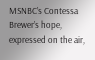MSNBC’s Contessa Brewer’s hope, expressed on the air,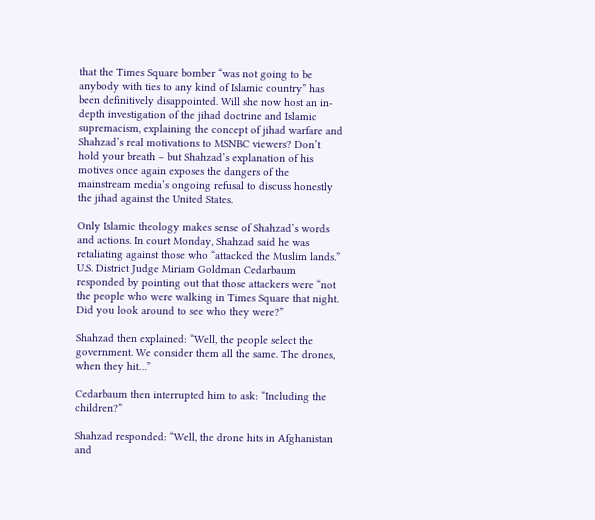that the Times Square bomber “was not going to be anybody with ties to any kind of Islamic country” has been definitively disappointed. Will she now host an in-depth investigation of the jihad doctrine and Islamic supremacism, explaining the concept of jihad warfare and Shahzad’s real motivations to MSNBC viewers? Don’t hold your breath – but Shahzad’s explanation of his motives once again exposes the dangers of the mainstream media’s ongoing refusal to discuss honestly the jihad against the United States.

Only Islamic theology makes sense of Shahzad’s words and actions. In court Monday, Shahzad said he was retaliating against those who “attacked the Muslim lands.” U.S. District Judge Miriam Goldman Cedarbaum responded by pointing out that those attackers were “not the people who were walking in Times Square that night. Did you look around to see who they were?”

Shahzad then explained: “Well, the people select the government. We consider them all the same. The drones, when they hit…”

Cedarbaum then interrupted him to ask: “Including the children?”

Shahzad responded: “Well, the drone hits in Afghanistan and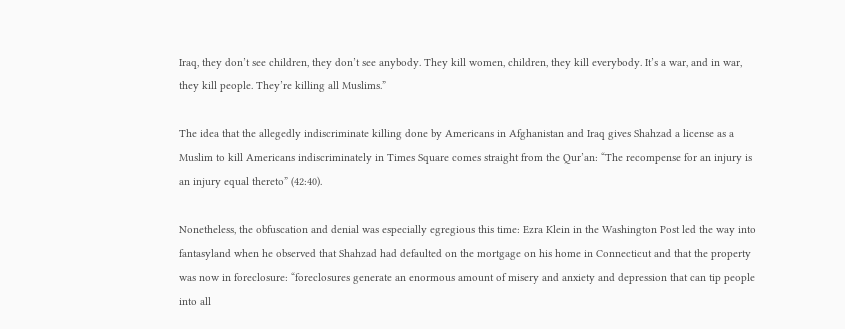Iraq, they don’t see children, they don’t see anybody. They kill women, children, they kill everybody. It’s a war, and in war, they kill people. They’re killing all Muslims.”

The idea that the allegedly indiscriminate killing done by Americans in Afghanistan and Iraq gives Shahzad a license as a Muslim to kill Americans indiscriminately in Times Square comes straight from the Qur’an: “The recompense for an injury is an injury equal thereto” (42:40).

Nonetheless, the obfuscation and denial was especially egregious this time: Ezra Klein in the Washington Post led the way into fantasyland when he observed that Shahzad had defaulted on the mortgage on his home in Connecticut and that the property was now in foreclosure: “foreclosures generate an enormous amount of misery and anxiety and depression that can tip people into all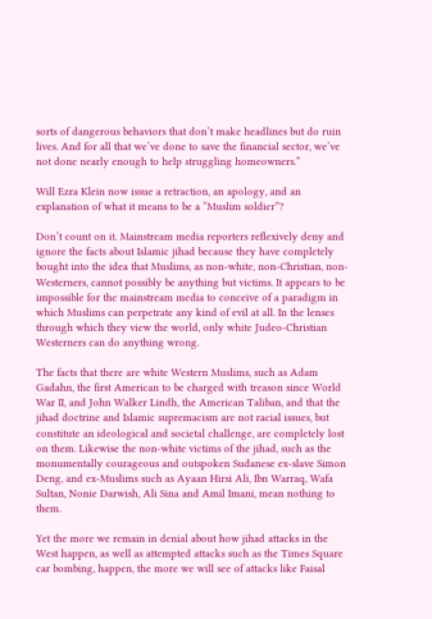sorts of dangerous behaviors that don’t make headlines but do ruin lives. And for all that we’ve done to save the financial sector, we’ve not done nearly enough to help struggling homeowners.”

Will Ezra Klein now issue a retraction, an apology, and an explanation of what it means to be a “Muslim soldier”?

Don’t count on it. Mainstream media reporters reflexively deny and ignore the facts about Islamic jihad because they have completely bought into the idea that Muslims, as non-white, non-Christian, non-Westerners, cannot possibly be anything but victims. It appears to be impossible for the mainstream media to conceive of a paradigm in which Muslims can perpetrate any kind of evil at all. In the lenses through which they view the world, only white Judeo-Christian Westerners can do anything wrong.

The facts that there are white Western Muslims, such as Adam Gadahn, the first American to be charged with treason since World War II, and John Walker Lindh, the American Taliban, and that the jihad doctrine and Islamic supremacism are not racial issues, but constitute an ideological and societal challenge, are completely lost on them. Likewise the non-white victims of the jihad, such as the monumentally courageous and outspoken Sudanese ex-slave Simon Deng, and ex-Muslims such as Ayaan Hirsi Ali, Ibn Warraq, Wafa Sultan, Nonie Darwish, Ali Sina and Amil Imani, mean nothing to them.

Yet the more we remain in denial about how jihad attacks in the West happen, as well as attempted attacks such as the Times Square car bombing, happen, the more we will see of attacks like Faisal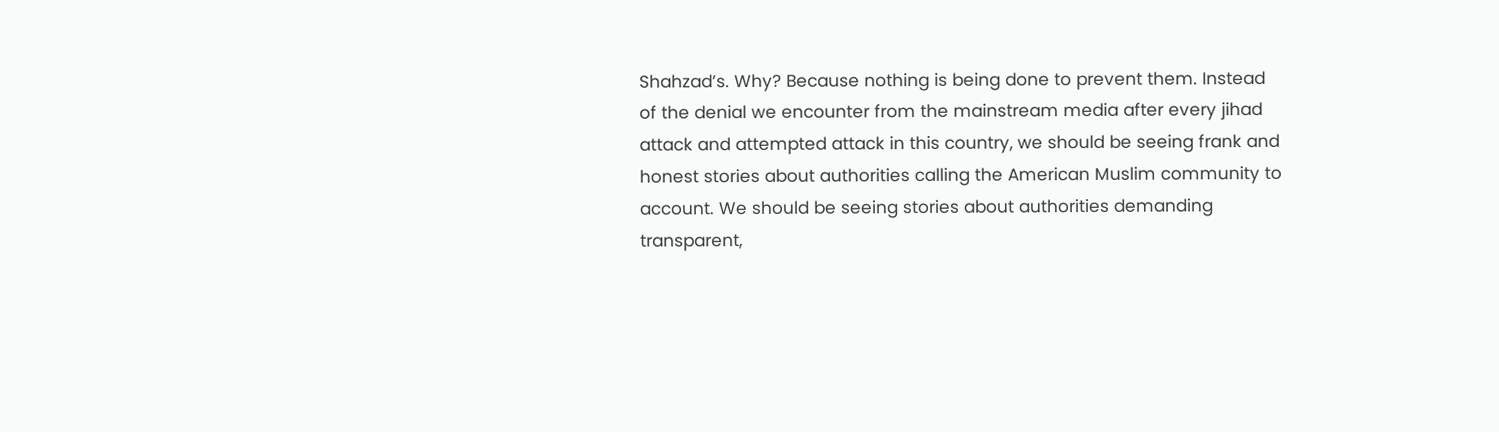Shahzad’s. Why? Because nothing is being done to prevent them. Instead of the denial we encounter from the mainstream media after every jihad attack and attempted attack in this country, we should be seeing frank and honest stories about authorities calling the American Muslim community to account. We should be seeing stories about authorities demanding transparent,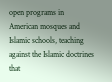open programs in American mosques and Islamic schools, teaching against the Islamic doctrines that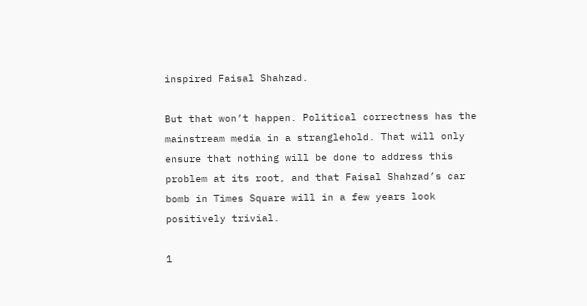inspired Faisal Shahzad.

But that won’t happen. Political correctness has the mainstream media in a stranglehold. That will only ensure that nothing will be done to address this problem at its root, and that Faisal Shahzad’s car bomb in Times Square will in a few years look positively trivial.

1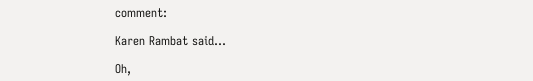comment:

Karen Rambat said...

Oh,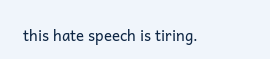this hate speech is tiring.